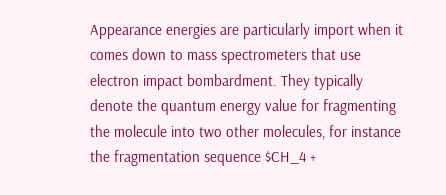Appearance energies are particularly import when it comes down to mass spectrometers that use electron impact bombardment. They typically denote the quantum energy value for fragmenting the molecule into two other molecules, for instance the fragmentation sequence $CH_4 +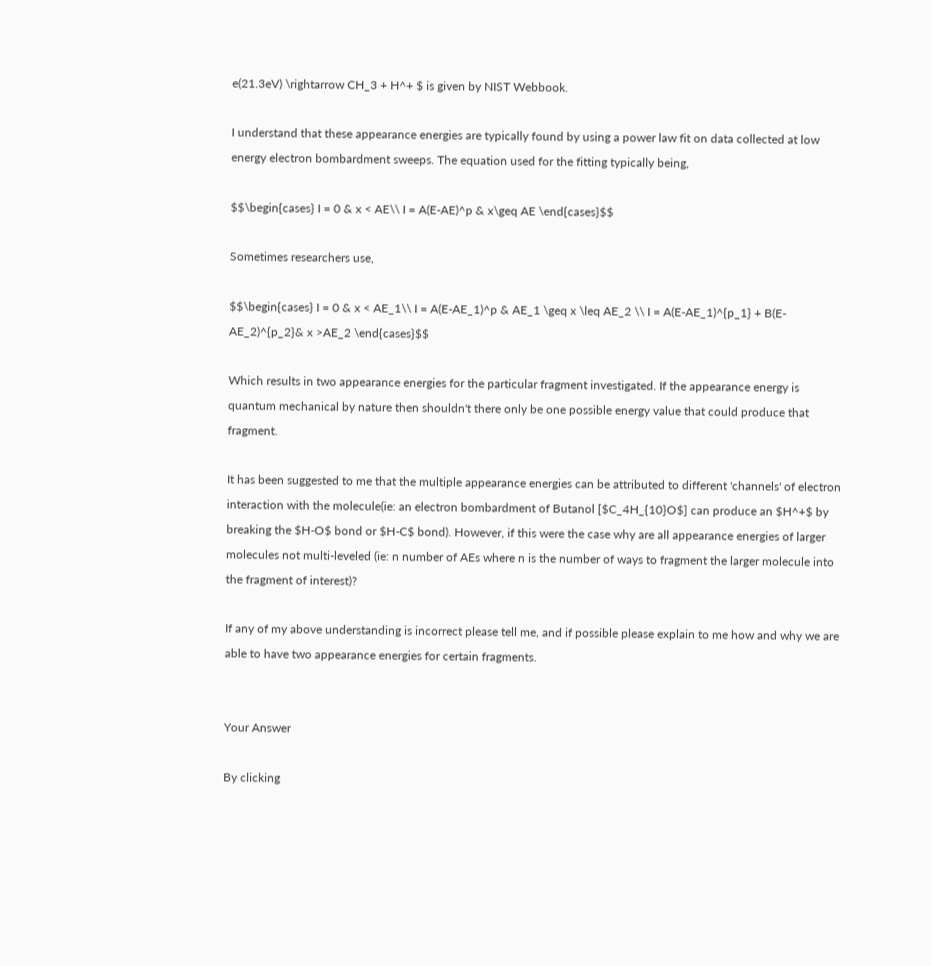e(21.3eV) \rightarrow CH_3 + H^+ $ is given by NIST Webbook.

I understand that these appearance energies are typically found by using a power law fit on data collected at low energy electron bombardment sweeps. The equation used for the fitting typically being,

$$\begin{cases} I = 0 & x < AE\\ I = A(E-AE)^p & x\geq AE \end{cases}$$

Sometimes researchers use,

$$\begin{cases} I = 0 & x < AE_1\\ I = A(E-AE_1)^p & AE_1 \geq x \leq AE_2 \\ I = A(E-AE_1)^{p_1} + B(E-AE_2)^{p_2}& x >AE_2 \end{cases}$$

Which results in two appearance energies for the particular fragment investigated. If the appearance energy is quantum mechanical by nature then shouldn't there only be one possible energy value that could produce that fragment.

It has been suggested to me that the multiple appearance energies can be attributed to different 'channels' of electron interaction with the molecule(ie: an electron bombardment of Butanol [$C_4H_{10}O$] can produce an $H^+$ by breaking the $H-O$ bond or $H-C$ bond). However, if this were the case why are all appearance energies of larger molecules not multi-leveled (ie: n number of AEs where n is the number of ways to fragment the larger molecule into the fragment of interest)?

If any of my above understanding is incorrect please tell me, and if possible please explain to me how and why we are able to have two appearance energies for certain fragments.


Your Answer

By clicking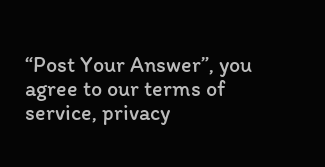“Post Your Answer”, you agree to our terms of service, privacy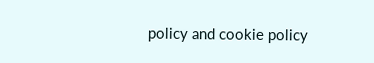policy and cookie policy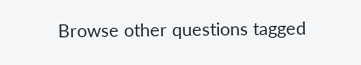Browse other questions tagged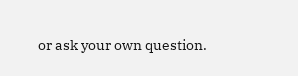or ask your own question.